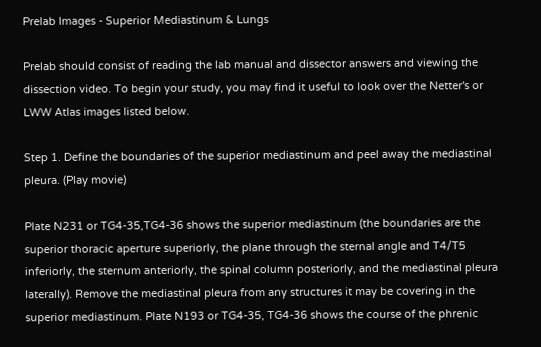Prelab Images - Superior Mediastinum & Lungs

Prelab should consist of reading the lab manual and dissector answers and viewing the dissection video. To begin your study, you may find it useful to look over the Netter's or LWW Atlas images listed below.

Step 1. Define the boundaries of the superior mediastinum and peel away the mediastinal pleura. (Play movie)

Plate N231 or TG4-35,TG4-36 shows the superior mediastinum (the boundaries are the superior thoracic aperture superiorly, the plane through the sternal angle and T4/T5 inferiorly, the sternum anteriorly, the spinal column posteriorly, and the mediastinal pleura laterally). Remove the mediastinal pleura from any structures it may be covering in the superior mediastinum. Plate N193 or TG4-35, TG4-36 shows the course of the phrenic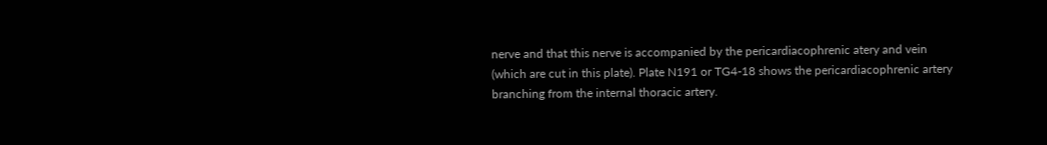nerve and that this nerve is accompanied by the pericardiacophrenic atery and vein (which are cut in this plate). Plate N191 or TG4-18 shows the pericardiacophrenic artery branching from the internal thoracic artery.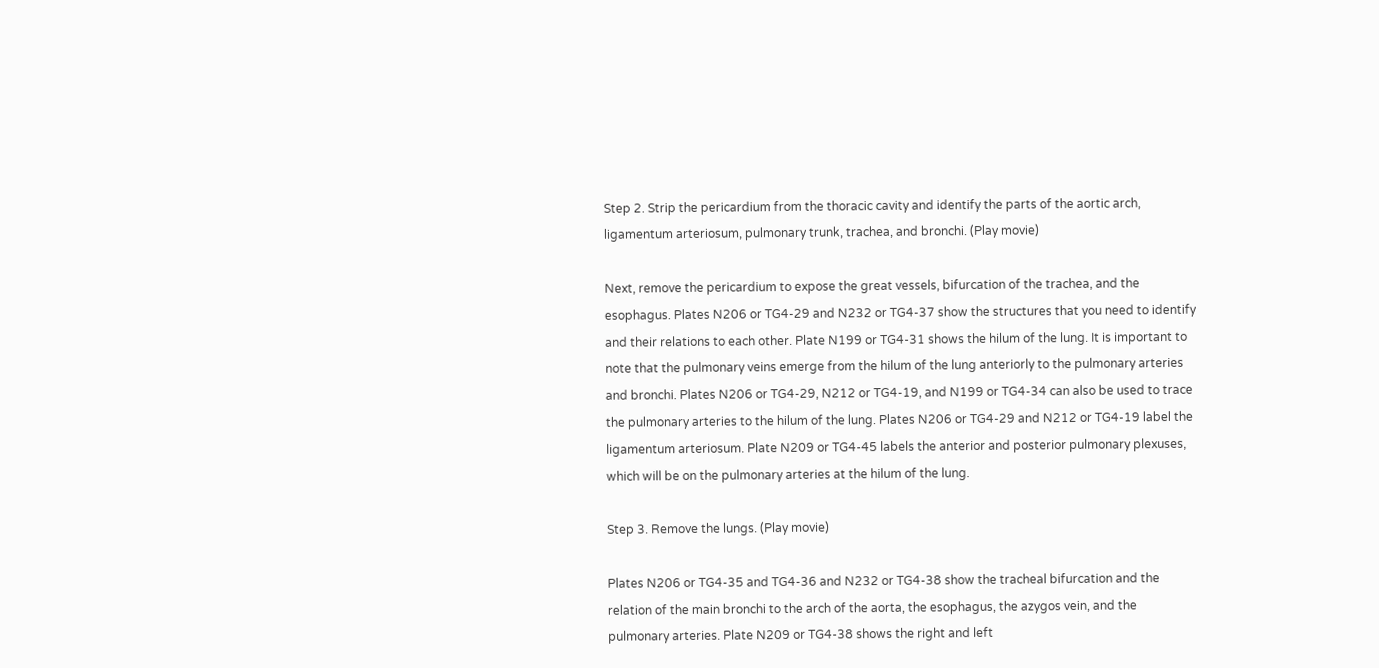Step 2. Strip the pericardium from the thoracic cavity and identify the parts of the aortic arch, ligamentum arteriosum, pulmonary trunk, trachea, and bronchi. (Play movie)

Next, remove the pericardium to expose the great vessels, bifurcation of the trachea, and the esophagus. Plates N206 or TG4-29 and N232 or TG4-37 show the structures that you need to identify and their relations to each other. Plate N199 or TG4-31 shows the hilum of the lung. It is important to note that the pulmonary veins emerge from the hilum of the lung anteriorly to the pulmonary arteries and bronchi. Plates N206 or TG4-29, N212 or TG4-19, and N199 or TG4-34 can also be used to trace the pulmonary arteries to the hilum of the lung. Plates N206 or TG4-29 and N212 or TG4-19 label the ligamentum arteriosum. Plate N209 or TG4-45 labels the anterior and posterior pulmonary plexuses, which will be on the pulmonary arteries at the hilum of the lung.

Step 3. Remove the lungs. (Play movie)

Plates N206 or TG4-35 and TG4-36 and N232 or TG4-38 show the tracheal bifurcation and the relation of the main bronchi to the arch of the aorta, the esophagus, the azygos vein, and the pulmonary arteries. Plate N209 or TG4-38 shows the right and left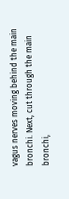vagus nerves moving behind the main bronchi. Next, cut through the main bronchi,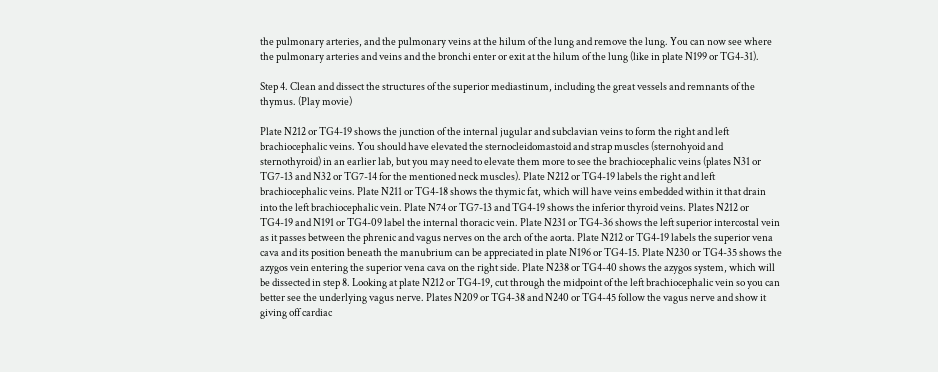the pulmonary arteries, and the pulmonary veins at the hilum of the lung and remove the lung. You can now see where the pulmonary arteries and veins and the bronchi enter or exit at the hilum of the lung (like in plate N199 or TG4-31).

Step 4. Clean and dissect the structures of the superior mediastinum, including the great vessels and remnants of the thymus. (Play movie)

Plate N212 or TG4-19 shows the junction of the internal jugular and subclavian veins to form the right and left brachiocephalic veins. You should have elevated the sternocleidomastoid and strap muscles (sternohyoid and sternothyroid) in an earlier lab, but you may need to elevate them more to see the brachiocephalic veins (plates N31 or TG7-13 and N32 or TG7-14 for the mentioned neck muscles). Plate N212 or TG4-19 labels the right and left brachiocephalic veins. Plate N211 or TG4-18 shows the thymic fat, which will have veins embedded within it that drain into the left brachiocephalic vein. Plate N74 or TG7-13 and TG4-19 shows the inferior thyroid veins. Plates N212 or TG4-19 and N191 or TG4-09 label the internal thoracic vein. Plate N231 or TG4-36 shows the left superior intercostal vein as it passes between the phrenic and vagus nerves on the arch of the aorta. Plate N212 or TG4-19 labels the superior vena cava and its position beneath the manubrium can be appreciated in plate N196 or TG4-15. Plate N230 or TG4-35 shows the azygos vein entering the superior vena cava on the right side. Plate N238 or TG4-40 shows the azygos system, which will be dissected in step 8. Looking at plate N212 or TG4-19, cut through the midpoint of the left brachiocephalic vein so you can better see the underlying vagus nerve. Plates N209 or TG4-38 and N240 or TG4-45 follow the vagus nerve and show it giving off cardiac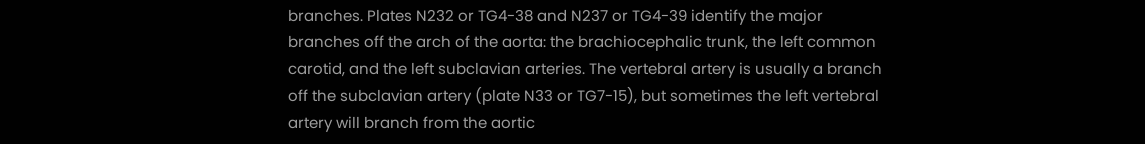branches. Plates N232 or TG4-38 and N237 or TG4-39 identify the major branches off the arch of the aorta: the brachiocephalic trunk, the left common carotid, and the left subclavian arteries. The vertebral artery is usually a branch off the subclavian artery (plate N33 or TG7-15), but sometimes the left vertebral artery will branch from the aortic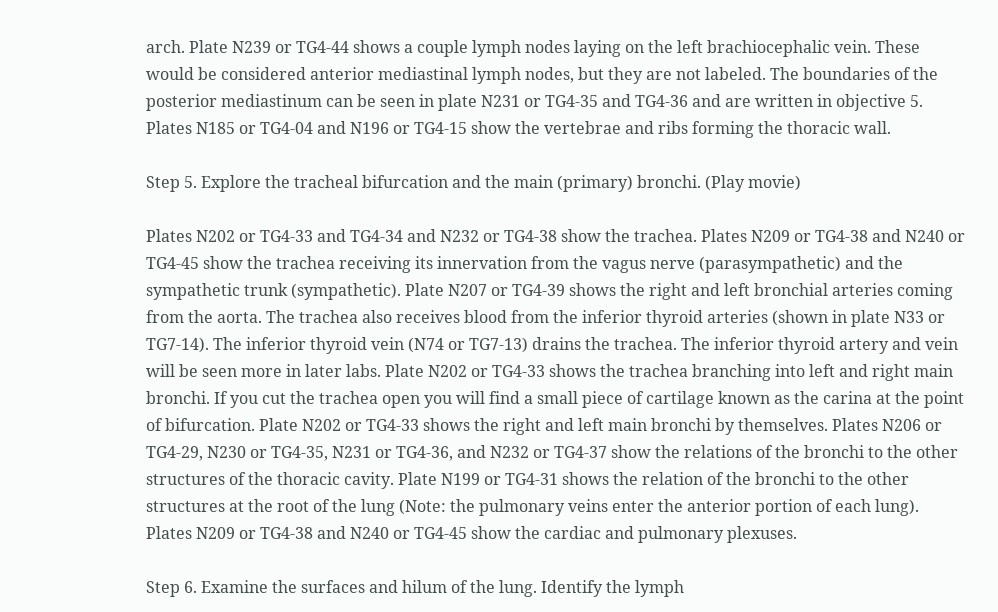arch. Plate N239 or TG4-44 shows a couple lymph nodes laying on the left brachiocephalic vein. These would be considered anterior mediastinal lymph nodes, but they are not labeled. The boundaries of the posterior mediastinum can be seen in plate N231 or TG4-35 and TG4-36 and are written in objective 5. Plates N185 or TG4-04 and N196 or TG4-15 show the vertebrae and ribs forming the thoracic wall.

Step 5. Explore the tracheal bifurcation and the main (primary) bronchi. (Play movie)

Plates N202 or TG4-33 and TG4-34 and N232 or TG4-38 show the trachea. Plates N209 or TG4-38 and N240 or TG4-45 show the trachea receiving its innervation from the vagus nerve (parasympathetic) and the sympathetic trunk (sympathetic). Plate N207 or TG4-39 shows the right and left bronchial arteries coming from the aorta. The trachea also receives blood from the inferior thyroid arteries (shown in plate N33 or TG7-14). The inferior thyroid vein (N74 or TG7-13) drains the trachea. The inferior thyroid artery and vein will be seen more in later labs. Plate N202 or TG4-33 shows the trachea branching into left and right main bronchi. If you cut the trachea open you will find a small piece of cartilage known as the carina at the point of bifurcation. Plate N202 or TG4-33 shows the right and left main bronchi by themselves. Plates N206 or TG4-29, N230 or TG4-35, N231 or TG4-36, and N232 or TG4-37 show the relations of the bronchi to the other structures of the thoracic cavity. Plate N199 or TG4-31 shows the relation of the bronchi to the other structures at the root of the lung (Note: the pulmonary veins enter the anterior portion of each lung). Plates N209 or TG4-38 and N240 or TG4-45 show the cardiac and pulmonary plexuses.

Step 6. Examine the surfaces and hilum of the lung. Identify the lymph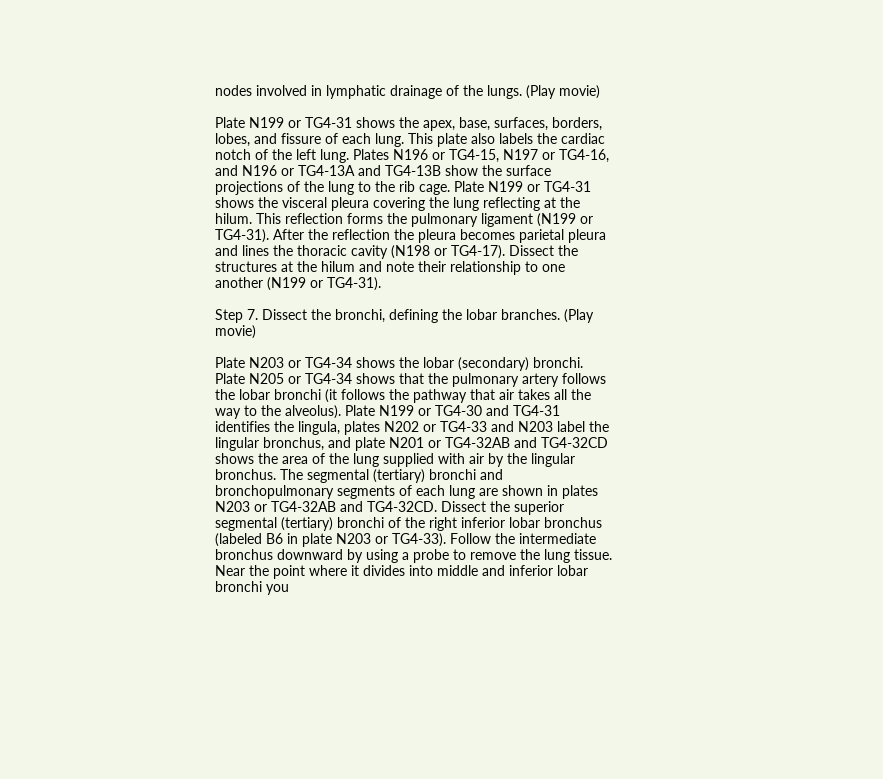nodes involved in lymphatic drainage of the lungs. (Play movie)

Plate N199 or TG4-31 shows the apex, base, surfaces, borders, lobes, and fissure of each lung. This plate also labels the cardiac notch of the left lung. Plates N196 or TG4-15, N197 or TG4-16, and N196 or TG4-13A and TG4-13B show the surface projections of the lung to the rib cage. Plate N199 or TG4-31 shows the visceral pleura covering the lung reflecting at the hilum. This reflection forms the pulmonary ligament (N199 or TG4-31). After the reflection the pleura becomes parietal pleura and lines the thoracic cavity (N198 or TG4-17). Dissect the structures at the hilum and note their relationship to one another (N199 or TG4-31).

Step 7. Dissect the bronchi, defining the lobar branches. (Play movie)

Plate N203 or TG4-34 shows the lobar (secondary) bronchi. Plate N205 or TG4-34 shows that the pulmonary artery follows the lobar bronchi (it follows the pathway that air takes all the way to the alveolus). Plate N199 or TG4-30 and TG4-31 identifies the lingula, plates N202 or TG4-33 and N203 label the lingular bronchus, and plate N201 or TG4-32AB and TG4-32CD shows the area of the lung supplied with air by the lingular bronchus. The segmental (tertiary) bronchi and bronchopulmonary segments of each lung are shown in plates N203 or TG4-32AB and TG4-32CD. Dissect the superior segmental (tertiary) bronchi of the right inferior lobar bronchus (labeled B6 in plate N203 or TG4-33). Follow the intermediate bronchus downward by using a probe to remove the lung tissue. Near the point where it divides into middle and inferior lobar bronchi you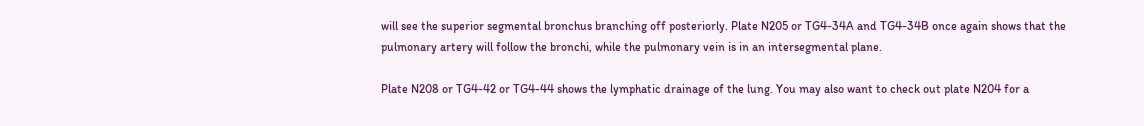will see the superior segmental bronchus branching off posteriorly. Plate N205 or TG4-34A and TG4-34B once again shows that the pulmonary artery will follow the bronchi, while the pulmonary vein is in an intersegmental plane.

Plate N208 or TG4-42 or TG4-44 shows the lymphatic drainage of the lung. You may also want to check out plate N204 for a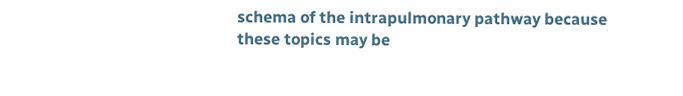schema of the intrapulmonary pathway because these topics may be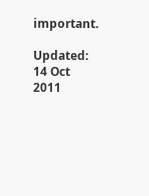important.

Updated: 14 Oct 2011